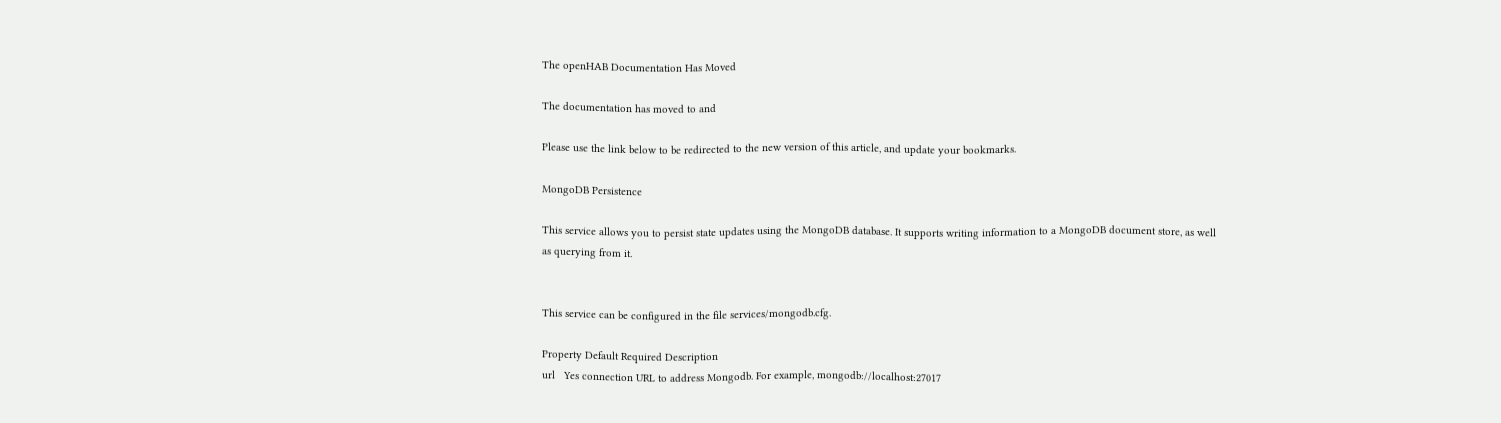The openHAB Documentation Has Moved

The documentation has moved to and

Please use the link below to be redirected to the new version of this article, and update your bookmarks.

MongoDB Persistence

This service allows you to persist state updates using the MongoDB database. It supports writing information to a MongoDB document store, as well as querying from it.


This service can be configured in the file services/mongodb.cfg.

Property Default Required Description
url   Yes connection URL to address Mongodb. For example, mongodb://localhost:27017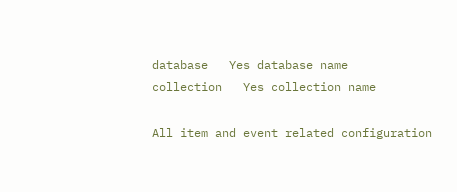database   Yes database name
collection   Yes collection name

All item and event related configuration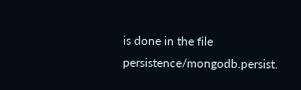is done in the file persistence/mongodb.persist.